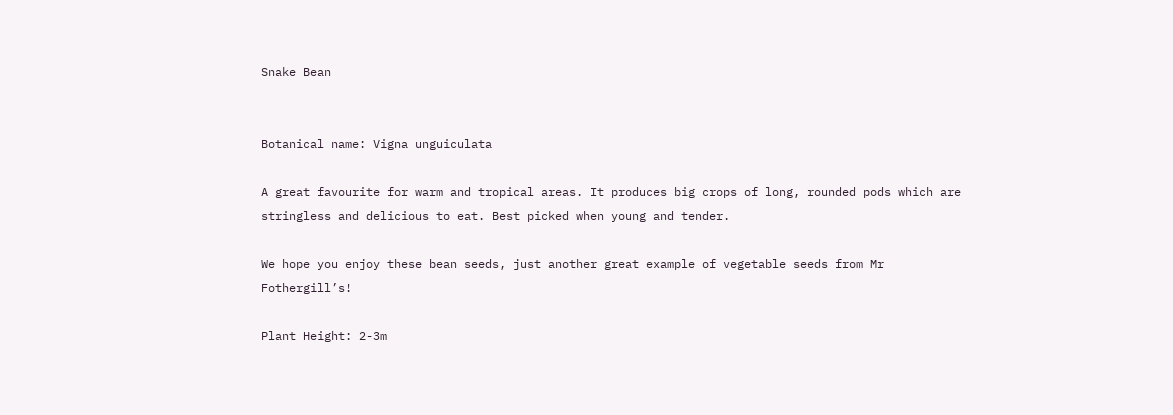Snake Bean


Botanical name: Vigna unguiculata

A great favourite for warm and tropical areas. It produces big crops of long, rounded pods which are stringless and delicious to eat. Best picked when young and tender.

We hope you enjoy these bean seeds, just another great example of vegetable seeds from Mr Fothergill’s!

Plant Height: 2-3m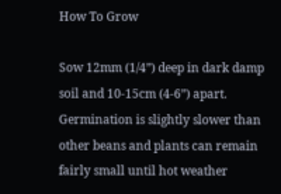How To Grow

Sow 12mm (1/4”) deep in dark damp soil and 10-15cm (4-6”) apart. Germination is slightly slower than other beans and plants can remain fairly small until hot weather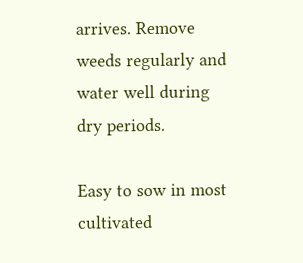arrives. Remove weeds regularly and water well during dry periods.

Easy to sow in most cultivated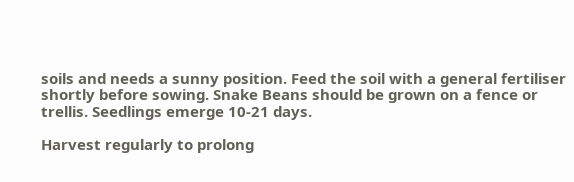soils and needs a sunny position. Feed the soil with a general fertiliser shortly before sowing. Snake Beans should be grown on a fence or trellis. Seedlings emerge 10-21 days.

Harvest regularly to prolong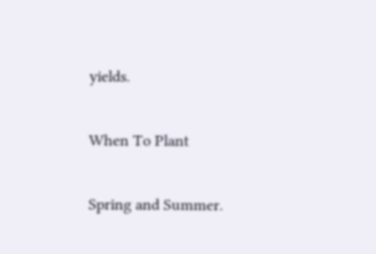yields.

When To Plant

Spring and Summer.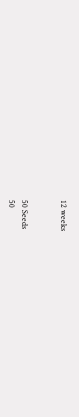12 weeks


50 Seeds
50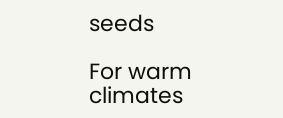seeds

For warm climates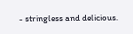- stringless and delicious.